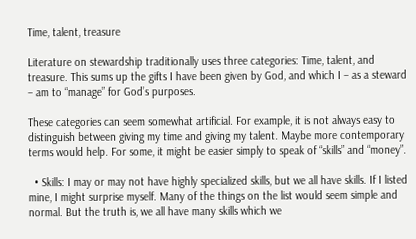Time, talent, treasure

Literature on stewardship traditionally uses three categories: Time, talent, and treasure. This sums up the gifts I have been given by God, and which I – as a steward – am to “manage” for God’s purposes.

These categories can seem somewhat artificial. For example, it is not always easy to distinguish between giving my time and giving my talent. Maybe more contemporary terms would help. For some, it might be easier simply to speak of “skills” and “money”.

  • Skills: I may or may not have highly specialized skills, but we all have skills. If I listed mine, I might surprise myself. Many of the things on the list would seem simple and normal. But the truth is, we all have many skills which we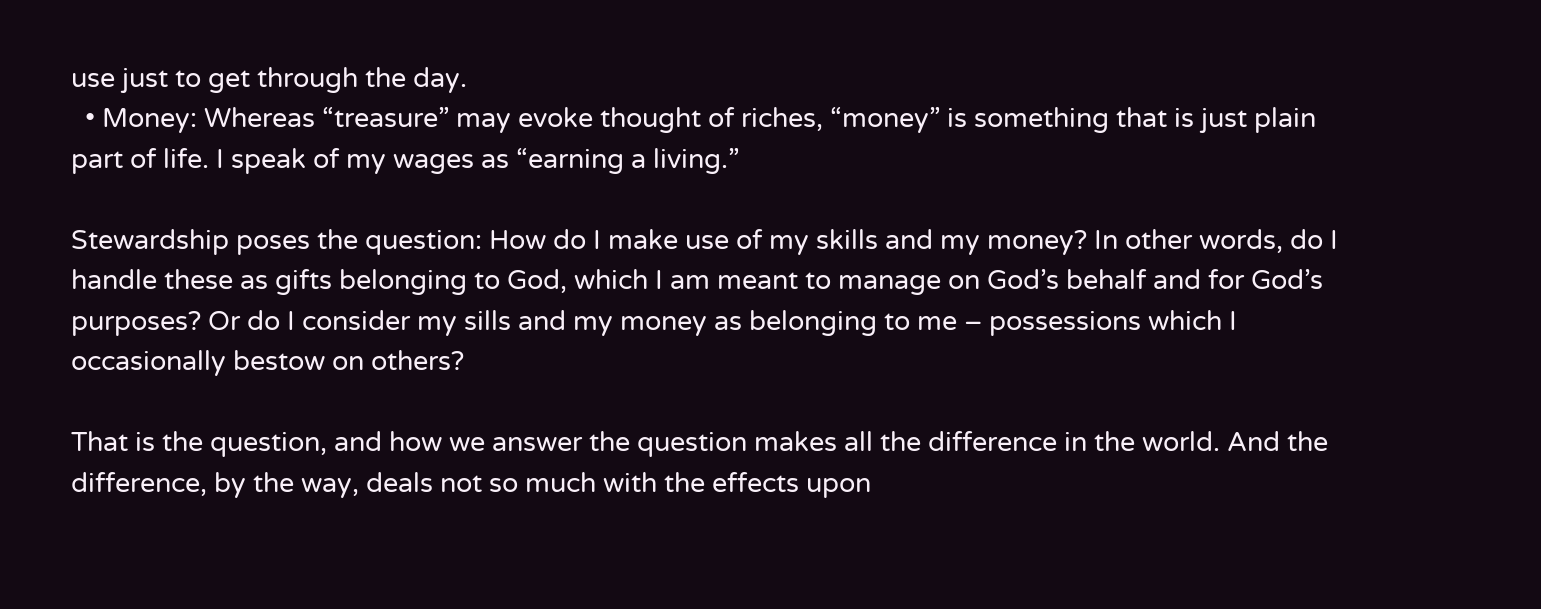use just to get through the day.
  • Money: Whereas “treasure” may evoke thought of riches, “money” is something that is just plain part of life. I speak of my wages as “earning a living.”

Stewardship poses the question: How do I make use of my skills and my money? In other words, do I handle these as gifts belonging to God, which I am meant to manage on God’s behalf and for God’s purposes? Or do I consider my sills and my money as belonging to me – possessions which I occasionally bestow on others?

That is the question, and how we answer the question makes all the difference in the world. And the difference, by the way, deals not so much with the effects upon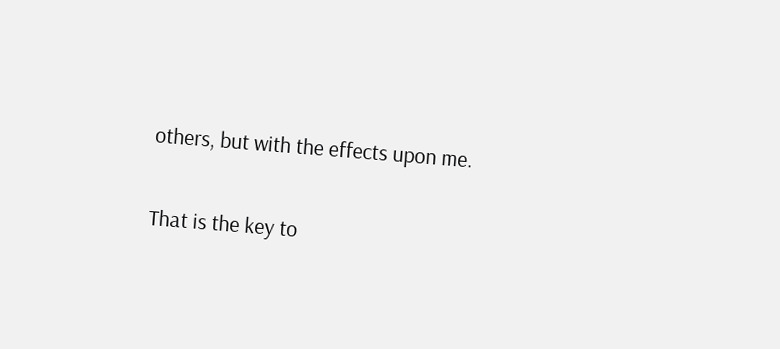others, but with the effects upon me.

That is the key to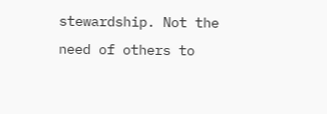stewardship. Not the need of others to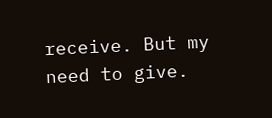receive. But my need to give.